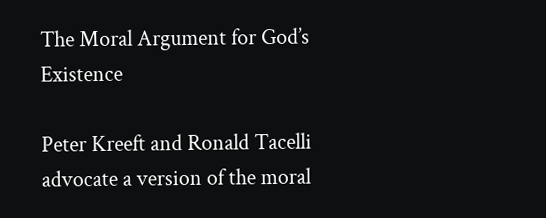The Moral Argument for God’s Existence

Peter Kreeft and Ronald Tacelli advocate a version of the moral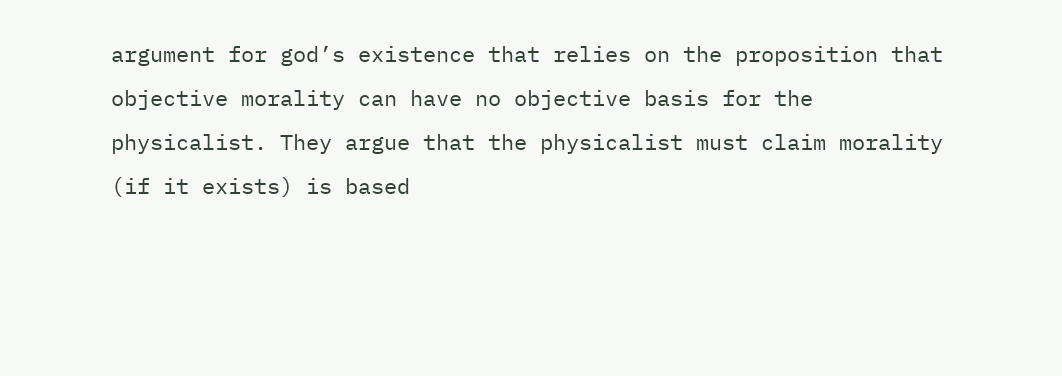argument for god’s existence that relies on the proposition that objective morality can have no objective basis for the physicalist. They argue that the physicalist must claim morality (if it exists) is based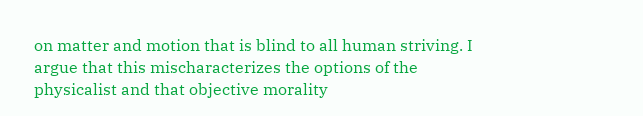on matter and motion that is blind to all human striving. I argue that this mischaracterizes the options of the physicalist and that objective morality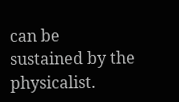can be sustained by the physicalist.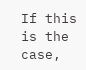If this is the case,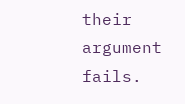their argument fails.